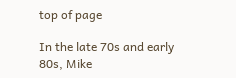top of page

In the late 70s and early 80s, Mike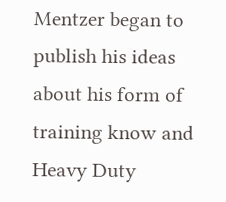Mentzer began to publish his ideas about his form of training know and Heavy Duty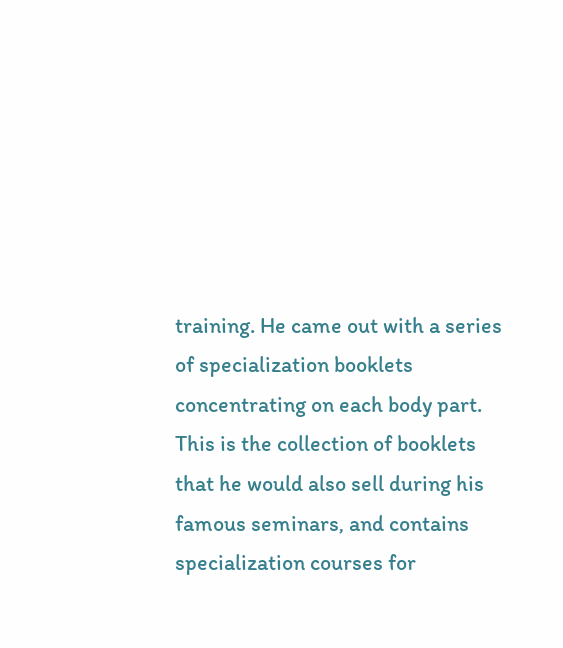training. He came out with a series of specialization booklets concentrating on each body part. This is the collection of booklets that he would also sell during his famous seminars, and contains specialization courses for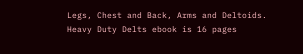Legs, Chest and Back, Arms and Deltoids. Heavy Duty Delts ebook is 16 pages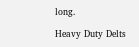long.

Heavy Duty Delts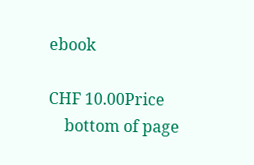ebook

CHF 10.00Price
    bottom of page